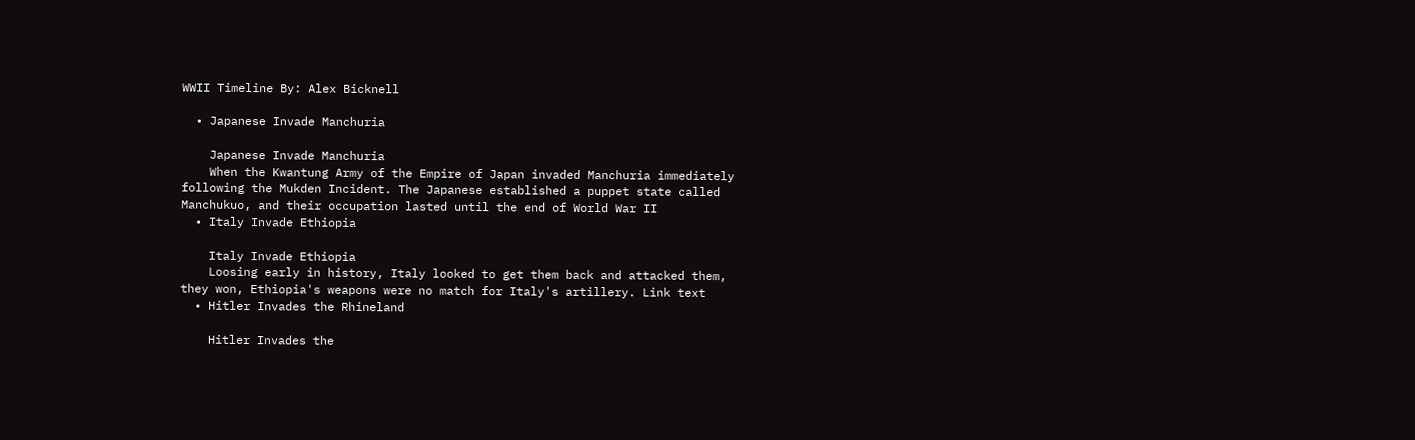WWII Timeline By: Alex Bicknell

  • Japanese Invade Manchuria

    Japanese Invade Manchuria
    When the Kwantung Army of the Empire of Japan invaded Manchuria immediately following the Mukden Incident. The Japanese established a puppet state called Manchukuo, and their occupation lasted until the end of World War II
  • Italy Invade Ethiopia

    Italy Invade Ethiopia
    Loosing early in history, Italy looked to get them back and attacked them, they won, Ethiopia's weapons were no match for Italy's artillery. Link text
  • Hitler Invades the Rhineland

    Hitler Invades the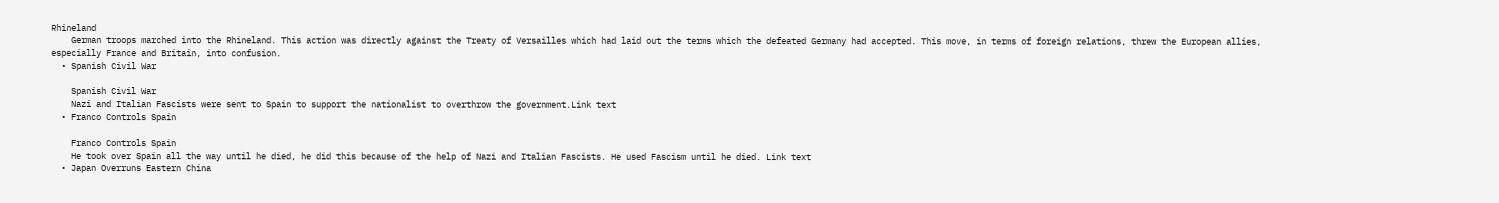Rhineland
    German troops marched into the Rhineland. This action was directly against the Treaty of Versailles which had laid out the terms which the defeated Germany had accepted. This move, in terms of foreign relations, threw the European allies, especially France and Britain, into confusion.
  • Spanish Civil War

    Spanish Civil War
    Nazi and Italian Fascists were sent to Spain to support the nationalist to overthrow the government.Link text
  • Franco Controls Spain

    Franco Controls Spain
    He took over Spain all the way until he died, he did this because of the help of Nazi and Italian Fascists. He used Fascism until he died. Link text
  • Japan Overruns Eastern China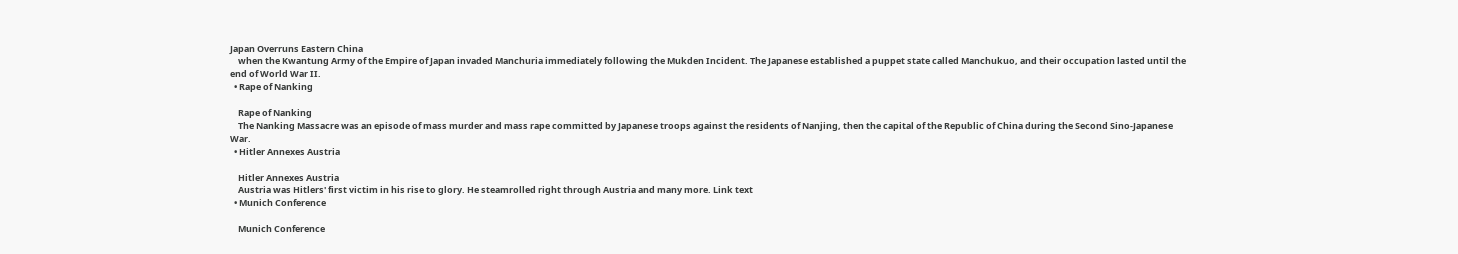Japan Overruns Eastern China
    when the Kwantung Army of the Empire of Japan invaded Manchuria immediately following the Mukden Incident. The Japanese established a puppet state called Manchukuo, and their occupation lasted until the end of World War II.
  • Rape of Nanking

    Rape of Nanking
    The Nanking Massacre was an episode of mass murder and mass rape committed by Japanese troops against the residents of Nanjing, then the capital of the Republic of China during the Second Sino-Japanese War.
  • Hitler Annexes Austria

    Hitler Annexes Austria
    Austria was Hitlers' first victim in his rise to glory. He steamrolled right through Austria and many more. Link text
  • Munich Conference

    Munich Conference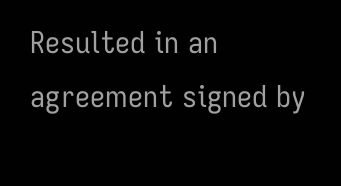Resulted in an agreement signed by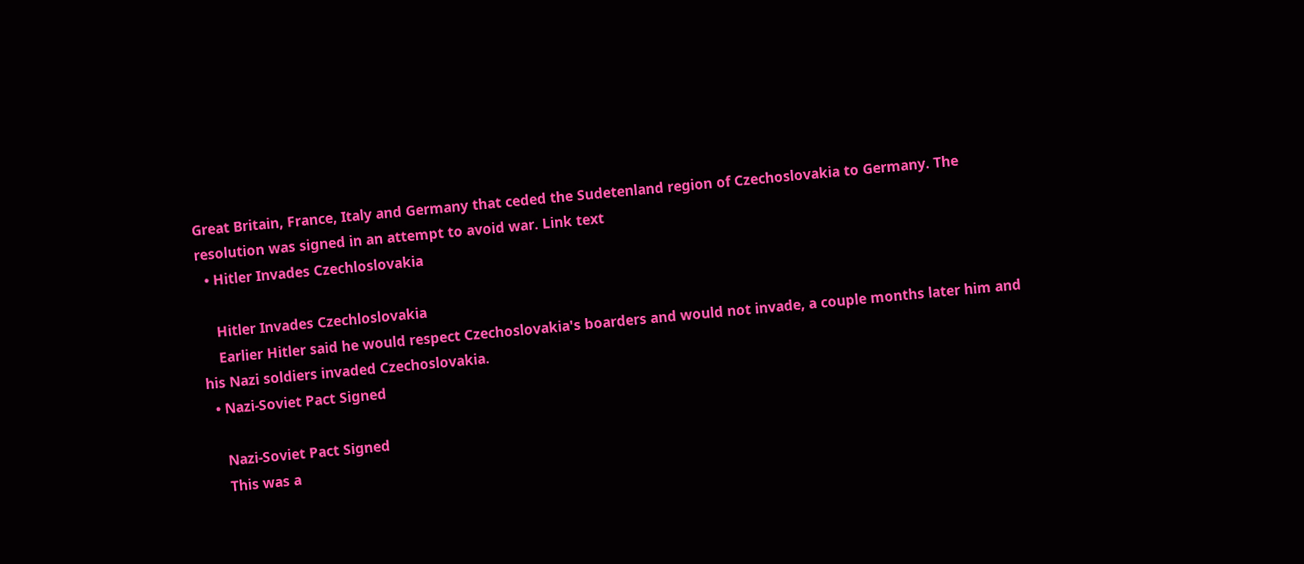Great Britain, France, Italy and Germany that ceded the Sudetenland region of Czechoslovakia to Germany. The resolution was signed in an attempt to avoid war. Link text
  • Hitler Invades Czechloslovakia

    Hitler Invades Czechloslovakia
    Earlier Hitler said he would respect Czechoslovakia's boarders and would not invade, a couple months later him and his Nazi soldiers invaded Czechoslovakia.
  • Nazi-Soviet Pact Signed

    Nazi-Soviet Pact Signed
    This was a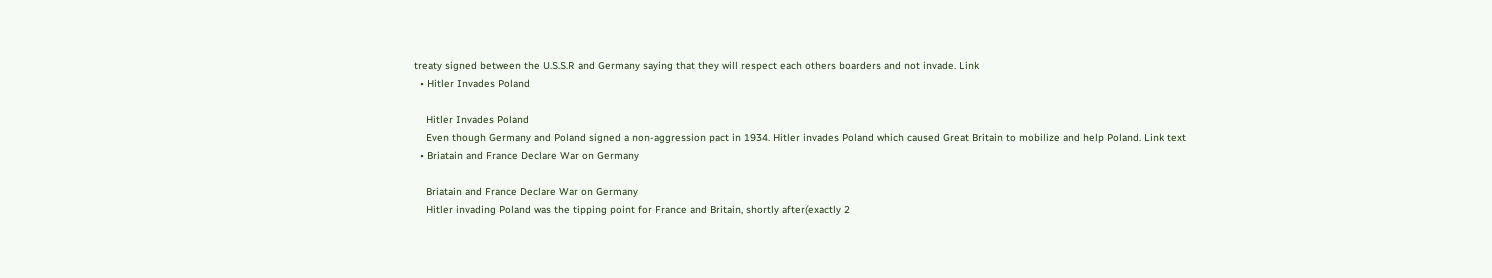treaty signed between the U.S.S.R and Germany saying that they will respect each others boarders and not invade. Link
  • Hitler Invades Poland

    Hitler Invades Poland
    Even though Germany and Poland signed a non-aggression pact in 1934. Hitler invades Poland which caused Great Britain to mobilize and help Poland. Link text
  • Briatain and France Declare War on Germany

    Briatain and France Declare War on Germany
    Hitler invading Poland was the tipping point for France and Britain, shortly after(exactly 2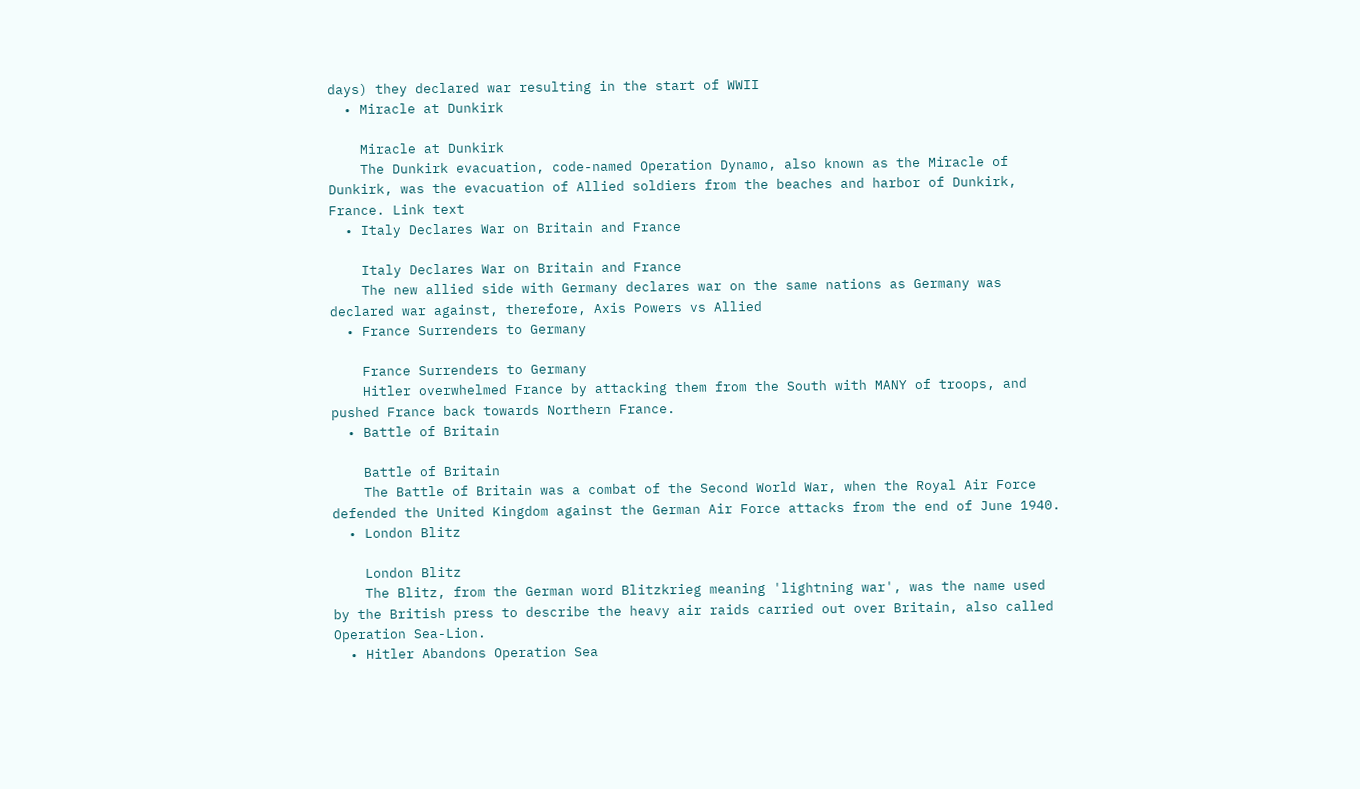days) they declared war resulting in the start of WWII
  • Miracle at Dunkirk

    Miracle at Dunkirk
    The Dunkirk evacuation, code-named Operation Dynamo, also known as the Miracle of Dunkirk, was the evacuation of Allied soldiers from the beaches and harbor of Dunkirk, France. Link text
  • Italy Declares War on Britain and France

    Italy Declares War on Britain and France
    The new allied side with Germany declares war on the same nations as Germany was declared war against, therefore, Axis Powers vs Allied
  • France Surrenders to Germany

    France Surrenders to Germany
    Hitler overwhelmed France by attacking them from the South with MANY of troops, and pushed France back towards Northern France.
  • Battle of Britain

    Battle of Britain
    The Battle of Britain was a combat of the Second World War, when the Royal Air Force defended the United Kingdom against the German Air Force attacks from the end of June 1940.
  • London Blitz

    London Blitz
    The Blitz, from the German word Blitzkrieg meaning 'lightning war', was the name used by the British press to describe the heavy air raids carried out over Britain, also called Operation Sea-Lion.
  • Hitler Abandons Operation Sea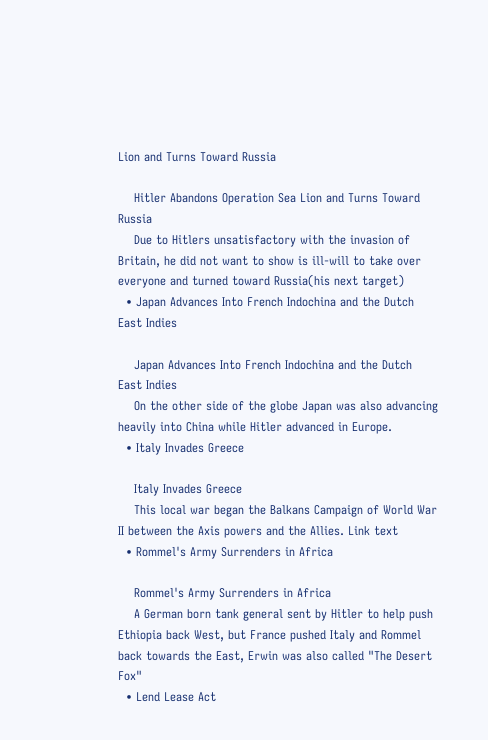Lion and Turns Toward Russia

    Hitler Abandons Operation Sea Lion and Turns Toward Russia
    Due to Hitlers unsatisfactory with the invasion of Britain, he did not want to show is ill-will to take over everyone and turned toward Russia(his next target)
  • Japan Advances Into French Indochina and the Dutch East Indies

    Japan Advances Into French Indochina and the Dutch East Indies
    On the other side of the globe Japan was also advancing heavily into China while Hitler advanced in Europe.
  • Italy Invades Greece

    Italy Invades Greece
    This local war began the Balkans Campaign of World War II between the Axis powers and the Allies. Link text
  • Rommel's Army Surrenders in Africa

    Rommel's Army Surrenders in Africa
    A German born tank general sent by Hitler to help push Ethiopia back West, but France pushed Italy and Rommel back towards the East, Erwin was also called "The Desert Fox"
  • Lend Lease Act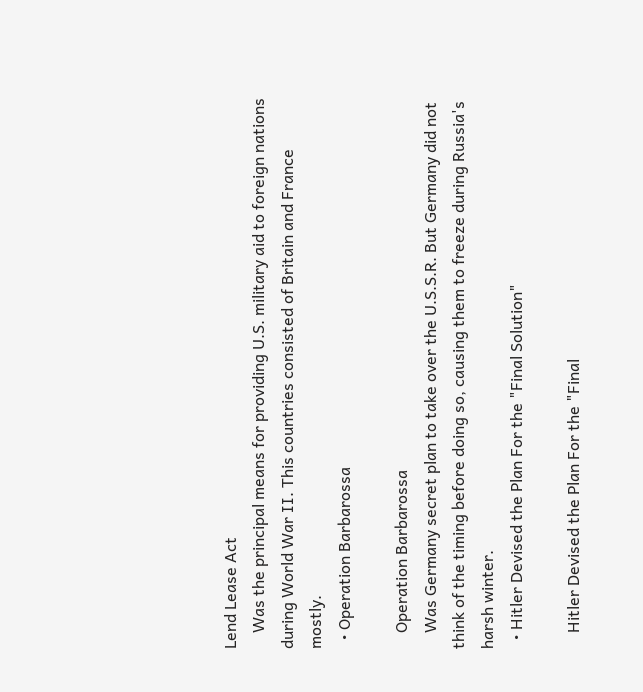Lend Lease Act
    Was the principal means for providing U.S. military aid to foreign nations during World War II. This countries consisted of Britain and France mostly.
  • Operation Barbarossa

    Operation Barbarossa
    Was Germany secret plan to take over the U.S.S.R. But Germany did not think of the timing before doing so, causing them to freeze during Russia's harsh winter.
  • Hitler Devised the Plan For the "Final Solution"

    Hitler Devised the Plan For the "Final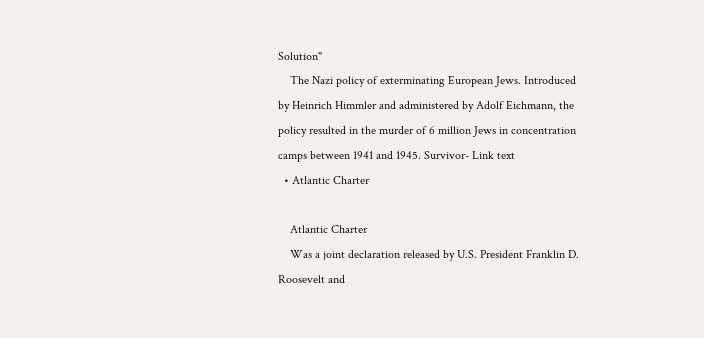Solution"
    The Nazi policy of exterminating European Jews. Introduced by Heinrich Himmler and administered by Adolf Eichmann, the policy resulted in the murder of 6 million Jews in concentration camps between 1941 and 1945. Survivor- Link text
  • Atlantic Charter

    Atlantic Charter
    Was a joint declaration released by U.S. President Franklin D. Roosevelt and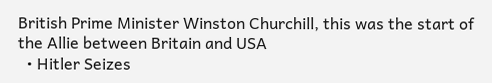British Prime Minister Winston Churchill, this was the start of the Allie between Britain and USA
  • Hitler Seizes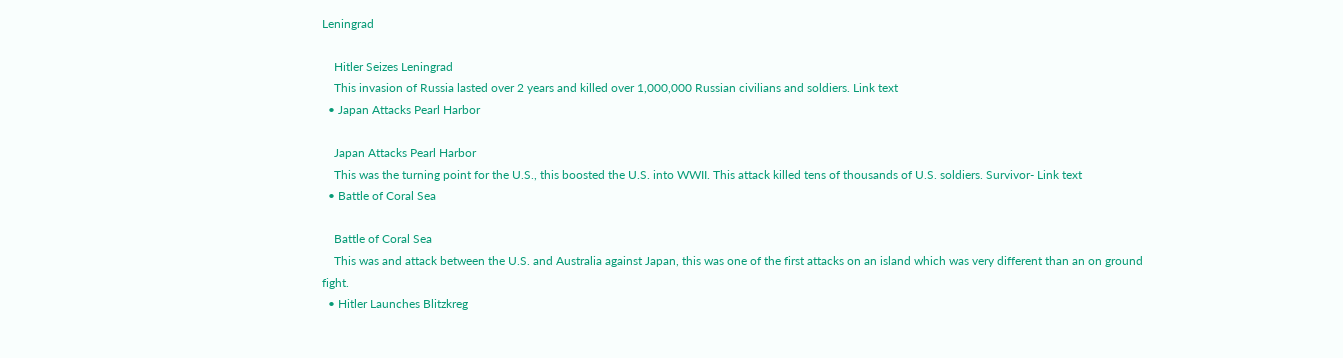Leningrad

    Hitler Seizes Leningrad
    This invasion of Russia lasted over 2 years and killed over 1,000,000 Russian civilians and soldiers. Link text
  • Japan Attacks Pearl Harbor

    Japan Attacks Pearl Harbor
    This was the turning point for the U.S., this boosted the U.S. into WWII. This attack killed tens of thousands of U.S. soldiers. Survivor- Link text
  • Battle of Coral Sea

    Battle of Coral Sea
    This was and attack between the U.S. and Australia against Japan, this was one of the first attacks on an island which was very different than an on ground fight.
  • Hitler Launches Blitzkreg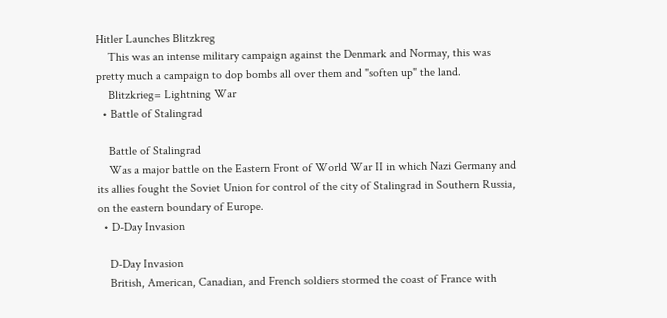Hitler Launches Blitzkreg
    This was an intense military campaign against the Denmark and Normay, this was pretty much a campaign to dop bombs all over them and "soften up" the land.
    Blitzkrieg= Lightning War
  • Battle of Stalingrad

    Battle of Stalingrad
    Was a major battle on the Eastern Front of World War II in which Nazi Germany and its allies fought the Soviet Union for control of the city of Stalingrad in Southern Russia, on the eastern boundary of Europe.
  • D-Day Invasion

    D-Day Invasion
    British, American, Canadian, and French soldiers stormed the coast of France with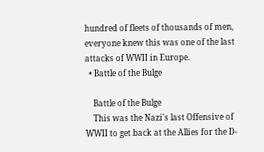hundred of fleets of thousands of men, everyone knew this was one of the last attacks of WWII in Europe.
  • Battle of the Bulge

    Battle of the Bulge
    This was the Nazi's last Offensive of WWII to get back at the Allies for the D-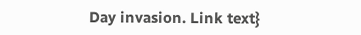Day invasion. Link text}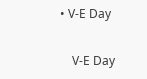• V-E Day

    V-E Day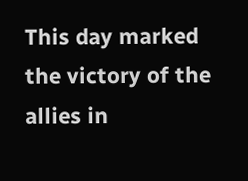This day marked the victory of the allies in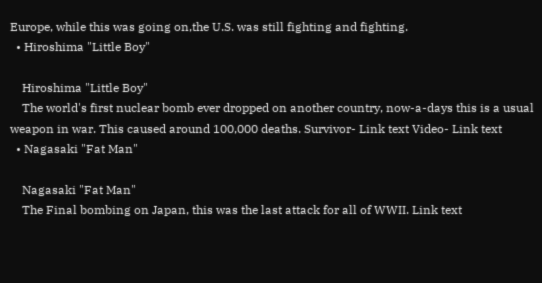Europe, while this was going on,the U.S. was still fighting and fighting.
  • Hiroshima "Little Boy"

    Hiroshima "Little Boy"
    The world's first nuclear bomb ever dropped on another country, now-a-days this is a usual weapon in war. This caused around 100,000 deaths. Survivor- Link text Video- Link text
  • Nagasaki "Fat Man"

    Nagasaki "Fat Man"
    The Final bombing on Japan, this was the last attack for all of WWII. Link text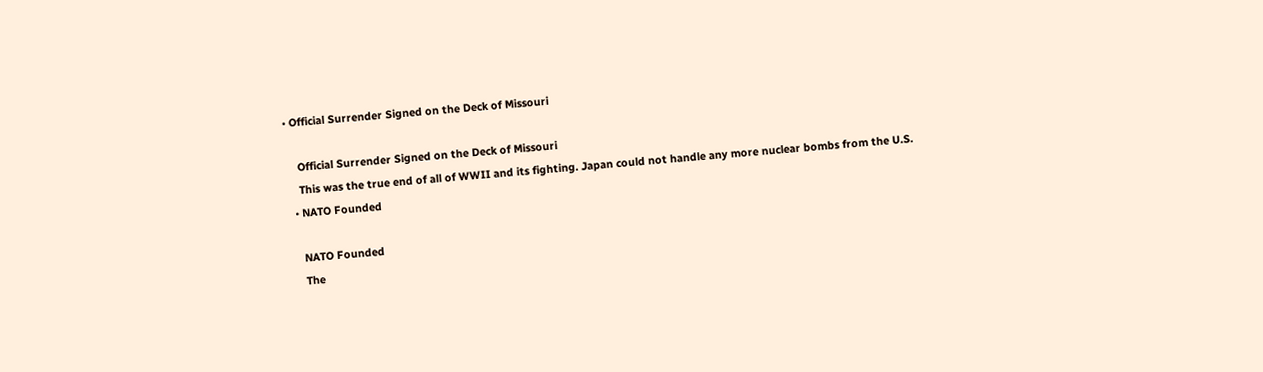• Official Surrender Signed on the Deck of Missouri

    Official Surrender Signed on the Deck of Missouri
    This was the true end of all of WWII and its fighting. Japan could not handle any more nuclear bombs from the U.S.
  • NATO Founded

    NATO Founded
    The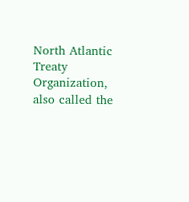North Atlantic Treaty Organization, also called the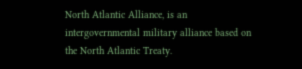North Atlantic Alliance, is an intergovernmental military alliance based on the North Atlantic Treaty.